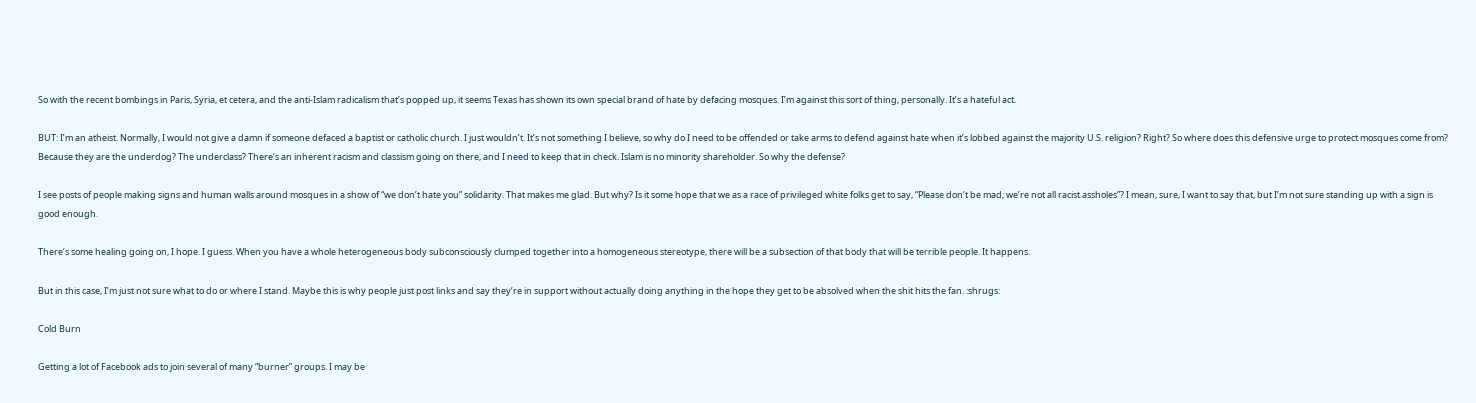So with the recent bombings in Paris, Syria, et cetera, and the anti-Islam radicalism that’s popped up, it seems Texas has shown its own special brand of hate by defacing mosques. I’m against this sort of thing, personally. It’s a hateful act.

BUT: I’m an atheist. Normally, I would not give a damn if someone defaced a baptist or catholic church. I just wouldn’t. It’s not something I believe, so why do I need to be offended or take arms to defend against hate when it’s lobbed against the majority U.S. religion? Right? So where does this defensive urge to protect mosques come from? Because they are the underdog? The underclass? There’s an inherent racism and classism going on there, and I need to keep that in check. Islam is no minority shareholder. So why the defense?

I see posts of people making signs and human walls around mosques in a show of “we don’t hate you” solidarity. That makes me glad. But why? Is it some hope that we as a race of privileged white folks get to say, “Please don’t be mad; we’re not all racist assholes”? I mean, sure, I want to say that, but I’m not sure standing up with a sign is good enough.

There’s some healing going on, I hope. I guess. When you have a whole heterogeneous body subconsciously clumped together into a homogeneous stereotype, there will be a subsection of that body that will be terrible people. It happens.

But in this case, I’m just not sure what to do or where I stand. Maybe this is why people just post links and say they’re in support without actually doing anything in the hope they get to be absolved when the shit hits the fan. :shrugs:

Cold Burn

Getting a lot of Facebook ads to join several of many “burner” groups. I may be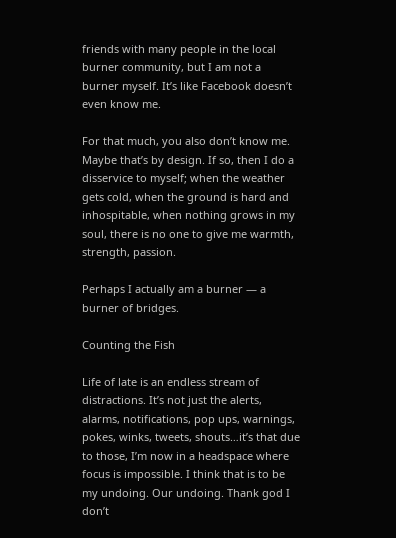friends with many people in the local burner community, but I am not a burner myself. It’s like Facebook doesn’t even know me.

For that much, you also don’t know me. Maybe that’s by design. If so, then I do a disservice to myself; when the weather gets cold, when the ground is hard and inhospitable, when nothing grows in my soul, there is no one to give me warmth, strength, passion.

Perhaps I actually am a burner — a burner of bridges.

Counting the Fish

Life of late is an endless stream of distractions. It’s not just the alerts, alarms, notifications, pop ups, warnings, pokes, winks, tweets, shouts…it’s that due to those, I’m now in a headspace where focus is impossible. I think that is to be my undoing. Our undoing. Thank god I don’t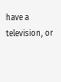have a television, or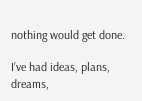nothing would get done.

I’ve had ideas, plans, dreams,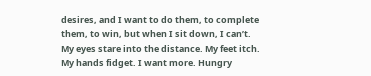desires, and I want to do them, to complete them, to win, but when I sit down, I can’t. My eyes stare into the distance. My feet itch. My hands fidget. I want more. Hungry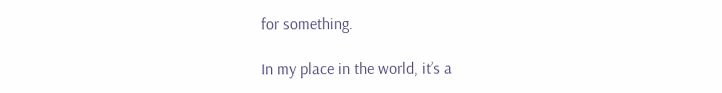for something.

In my place in the world, it’s a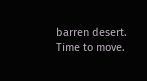barren desert. Time to move.